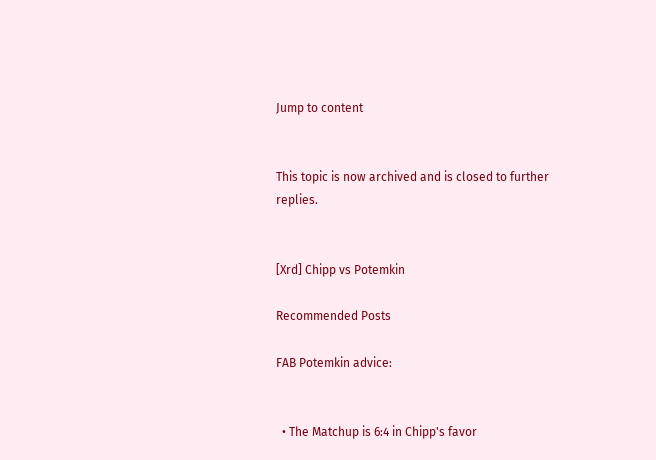Jump to content


This topic is now archived and is closed to further replies.


[Xrd] Chipp vs Potemkin

Recommended Posts

FAB Potemkin advice:


  • The Matchup is 6:4 in Chipp's favor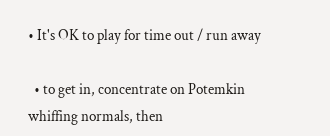• It's OK to play for time out / run away

  • to get in, concentrate on Potemkin whiffing normals, then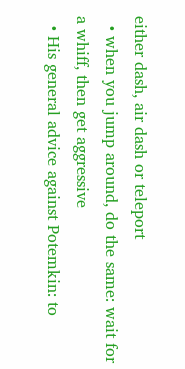either dash, air dash or teleport
  • when you jump around, do the same: wait for a whiff, then get aggressive
  • His general advice against Potemkin: to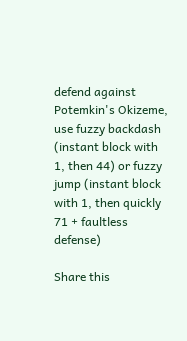defend against Potemkin's Okizeme, use fuzzy backdash (instant block with 1, then 44) or fuzzy jump (instant block with 1, then quickly 71 + faultless defense)

Share this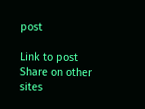post

Link to post
Share on other sites